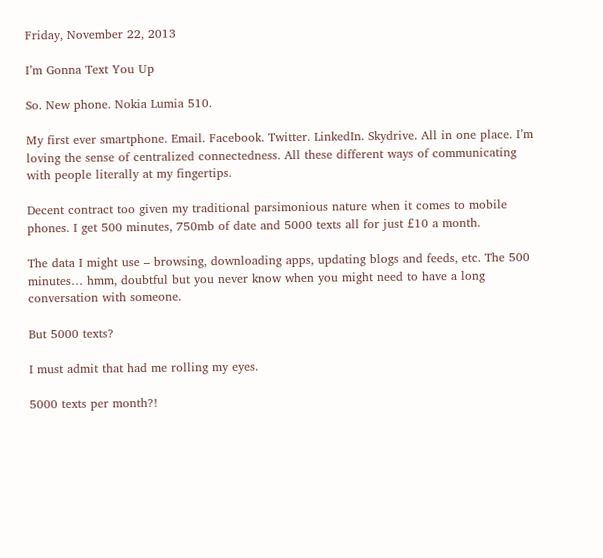Friday, November 22, 2013

I’m Gonna Text You Up

So. New phone. Nokia Lumia 510.

My first ever smartphone. Email. Facebook. Twitter. LinkedIn. Skydrive. All in one place. I’m loving the sense of centralized connectedness. All these different ways of communicating with people literally at my fingertips.

Decent contract too given my traditional parsimonious nature when it comes to mobile phones. I get 500 minutes, 750mb of date and 5000 texts all for just £10 a month.

The data I might use – browsing, downloading apps, updating blogs and feeds, etc. The 500 minutes… hmm, doubtful but you never know when you might need to have a long conversation with someone.

But 5000 texts?

I must admit that had me rolling my eyes.

5000 texts per month?!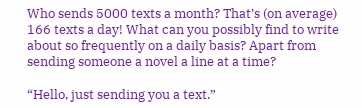Who sends 5000 texts a month? That’s (on average) 166 texts a day! What can you possibly find to write about so frequently on a daily basis? Apart from sending someone a novel a line at a time?

“Hello, just sending you a text.”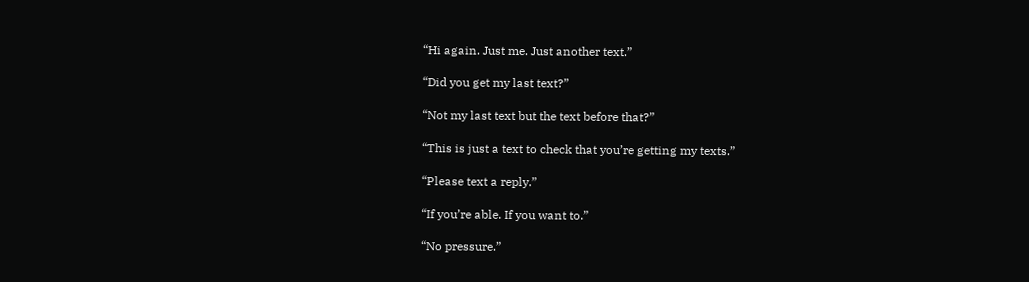“Hi again. Just me. Just another text.”

“Did you get my last text?”

“Not my last text but the text before that?”

“This is just a text to check that you’re getting my texts.”

“Please text a reply.”

“If you’re able. If you want to.”

“No pressure.”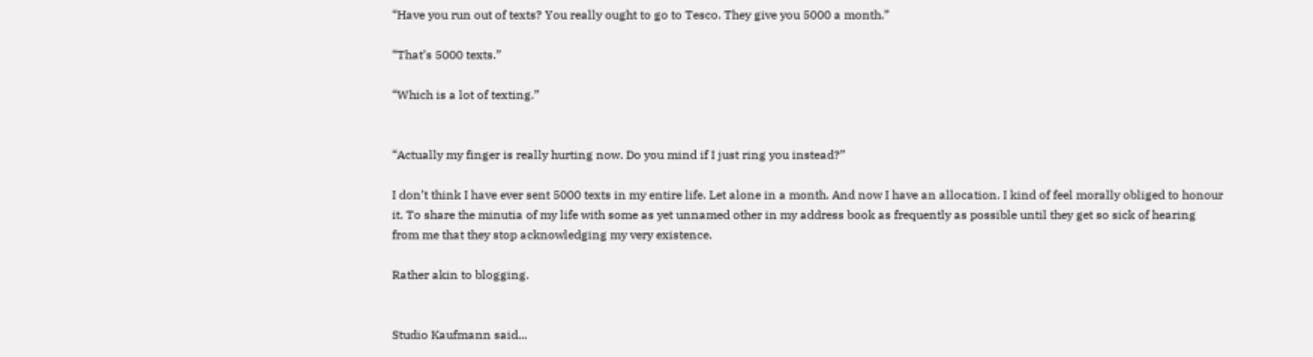“Have you run out of texts? You really ought to go to Tesco. They give you 5000 a month.”

“That’s 5000 texts.”

“Which is a lot of texting.”


“Actually my finger is really hurting now. Do you mind if I just ring you instead?”

I don’t think I have ever sent 5000 texts in my entire life. Let alone in a month. And now I have an allocation. I kind of feel morally obliged to honour it. To share the minutia of my life with some as yet unnamed other in my address book as frequently as possible until they get so sick of hearing from me that they stop acknowledging my very existence.

Rather akin to blogging.


Studio Kaufmann said...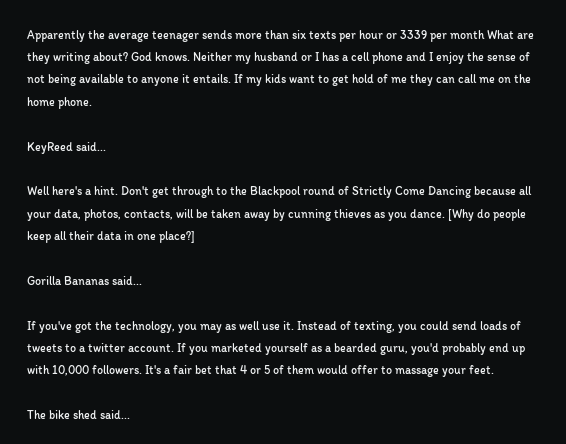Apparently the average teenager sends more than six texts per hour or 3339 per month What are they writing about? God knows. Neither my husband or I has a cell phone and I enjoy the sense of not being available to anyone it entails. If my kids want to get hold of me they can call me on the home phone.

KeyReed said...

Well here's a hint. Don't get through to the Blackpool round of Strictly Come Dancing because all your data, photos, contacts, will be taken away by cunning thieves as you dance. [Why do people keep all their data in one place?]

Gorilla Bananas said...

If you've got the technology, you may as well use it. Instead of texting, you could send loads of tweets to a twitter account. If you marketed yourself as a bearded guru, you'd probably end up with 10,000 followers. It's a fair bet that 4 or 5 of them would offer to massage your feet.

The bike shed said...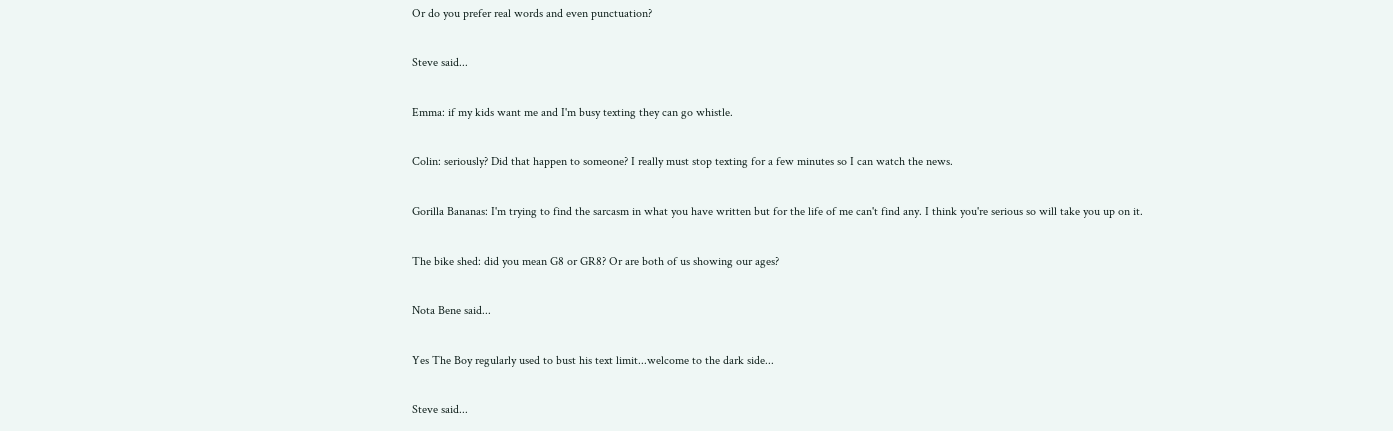Or do you prefer real words and even punctuation?

Steve said...

Emma: if my kids want me and I'm busy texting they can go whistle.

Colin: seriously? Did that happen to someone? I really must stop texting for a few minutes so I can watch the news.

Gorilla Bananas: I'm trying to find the sarcasm in what you have written but for the life of me can't find any. I think you're serious so will take you up on it.

The bike shed: did you mean G8 or GR8? Or are both of us showing our ages?

Nota Bene said...

Yes The Boy regularly used to bust his text limit...welcome to the dark side...

Steve said...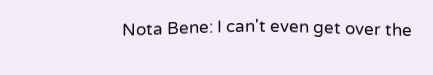Nota Bene: I can't even get over the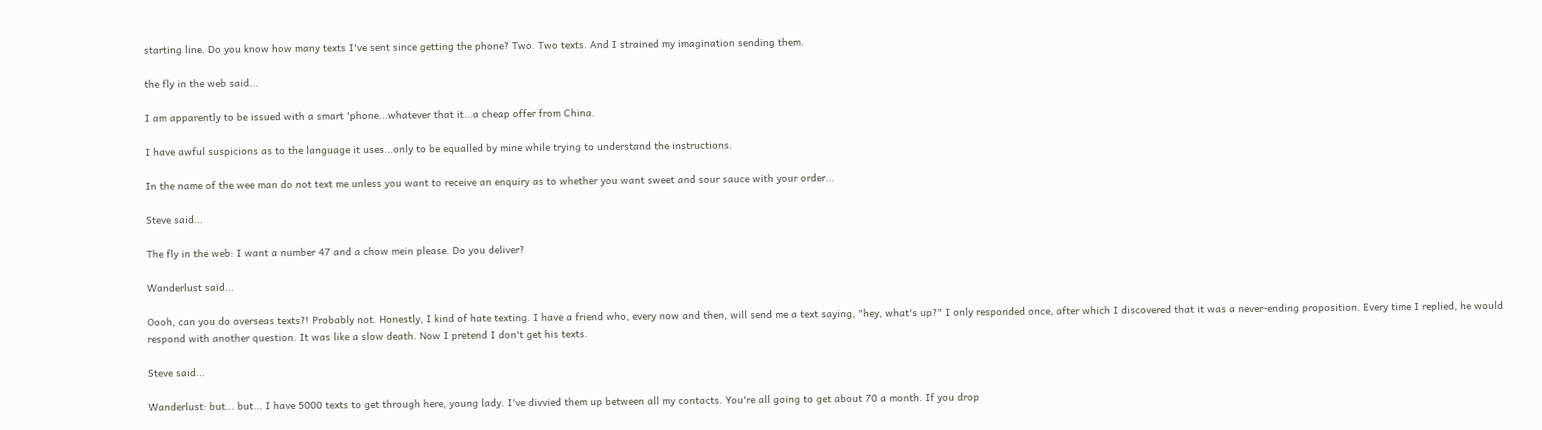starting line. Do you know how many texts I've sent since getting the phone? Two. Two texts. And I strained my imagination sending them.

the fly in the web said...

I am apparently to be issued with a smart 'phone...whatever that it...a cheap offer from China.

I have awful suspicions as to the language it uses...only to be equalled by mine while trying to understand the instructions.

In the name of the wee man do not text me unless you want to receive an enquiry as to whether you want sweet and sour sauce with your order...

Steve said...

The fly in the web: I want a number 47 and a chow mein please. Do you deliver?

Wanderlust said...

Oooh, can you do overseas texts?! Probably not. Honestly, I kind of hate texting. I have a friend who, every now and then, will send me a text saying, "hey, what's up?" I only responded once, after which I discovered that it was a never-ending proposition. Every time I replied, he would respond with another question. It was like a slow death. Now I pretend I don't get his texts.

Steve said...

Wanderlust: but... but... I have 5000 texts to get through here, young lady. I've divvied them up between all my contacts. You're all going to get about 70 a month. If you drop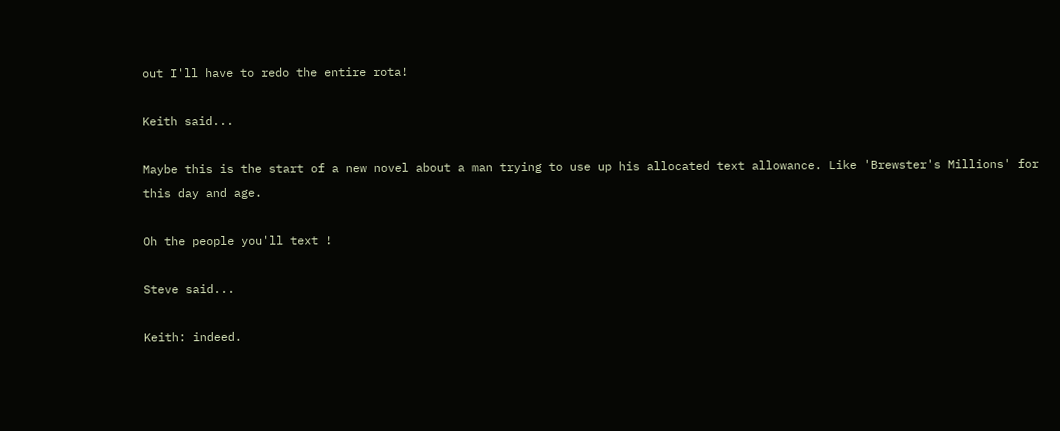out I'll have to redo the entire rota!

Keith said...

Maybe this is the start of a new novel about a man trying to use up his allocated text allowance. Like 'Brewster's Millions' for this day and age.

Oh the people you'll text !

Steve said...

Keith: indeed.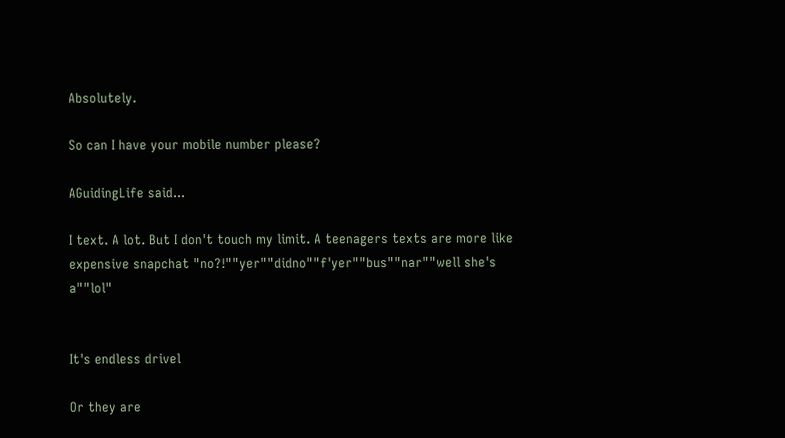Absolutely.

So can I have your mobile number please?

AGuidingLife said...

I text. A lot. But I don't touch my limit. A teenagers texts are more like expensive snapchat "no?!""yer""didno""f'yer""bus""nar""well she's a""lol"


It's endless drivel

Or they are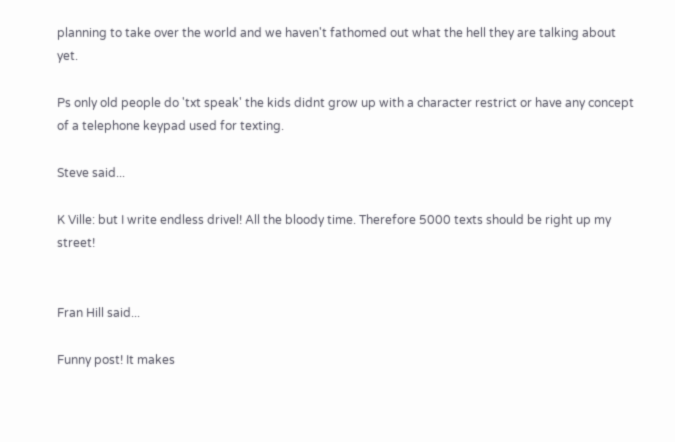planning to take over the world and we haven't fathomed out what the hell they are talking about yet.

Ps only old people do 'txt speak' the kids didnt grow up with a character restrict or have any concept of a telephone keypad used for texting.

Steve said...

K Ville: but I write endless drivel! All the bloody time. Therefore 5000 texts should be right up my street!


Fran Hill said...

Funny post! It makes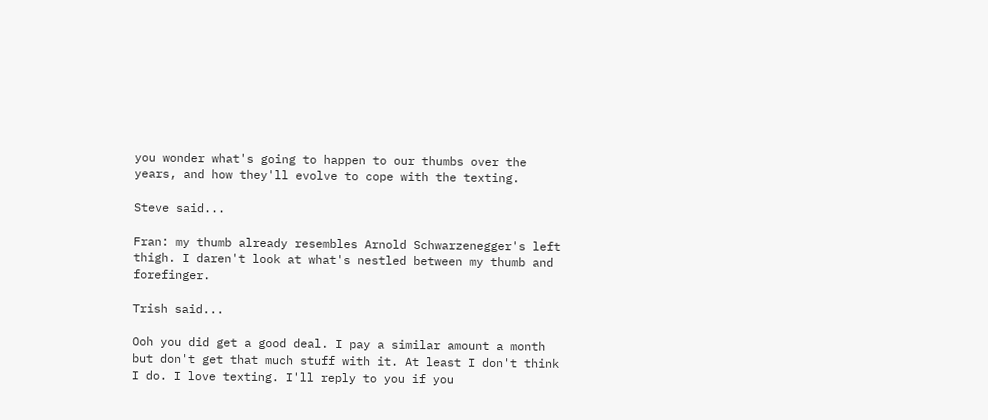you wonder what's going to happen to our thumbs over the years, and how they'll evolve to cope with the texting.

Steve said...

Fran: my thumb already resembles Arnold Schwarzenegger's left thigh. I daren't look at what's nestled between my thumb and forefinger.

Trish said...

Ooh you did get a good deal. I pay a similar amount a month but don't get that much stuff with it. At least I don't think I do. I love texting. I'll reply to you if you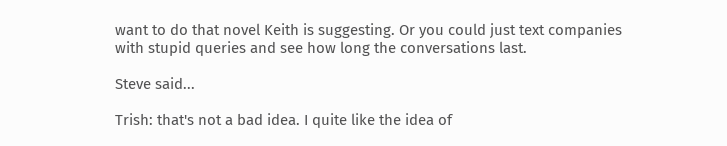want to do that novel Keith is suggesting. Or you could just text companies with stupid queries and see how long the conversations last.

Steve said...

Trish: that's not a bad idea. I quite like the idea of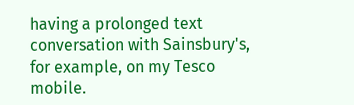having a prolonged text conversation with Sainsbury's, for example, on my Tesco mobile.